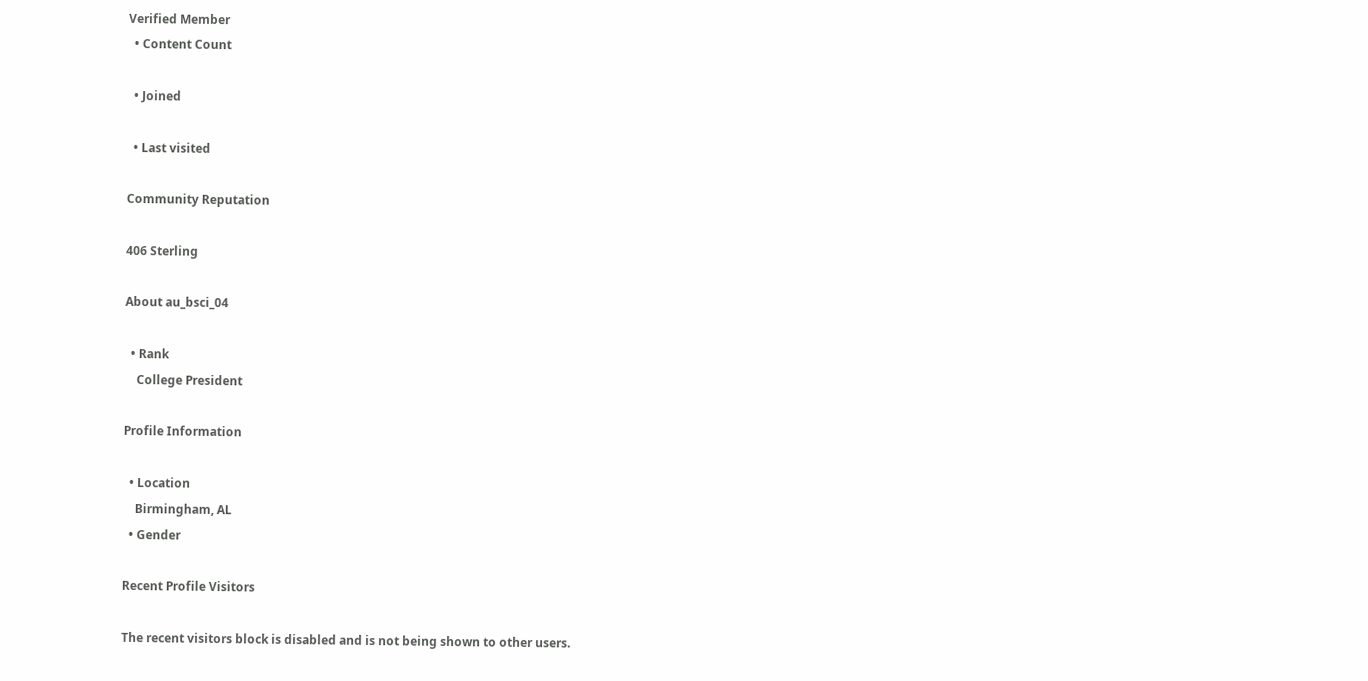Verified Member
  • Content Count

  • Joined

  • Last visited

Community Reputation

406 Sterling

About au_bsci_04

  • Rank
    College President

Profile Information

  • Location
    Birmingham, AL
  • Gender

Recent Profile Visitors

The recent visitors block is disabled and is not being shown to other users.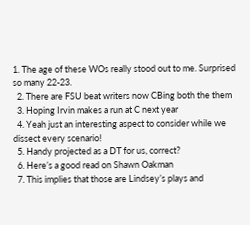1. The age of these WOs really stood out to me. Surprised so many 22-23.
  2. There are FSU beat writers now CBing both the them
  3. Hoping Irvin makes a run at C next year
  4. Yeah just an interesting aspect to consider while we dissect every scenario!
  5. Handy projected as a DT for us, correct?
  6. Here’s a good read on Shawn Oakman
  7. This implies that those are Lindsey’s plays and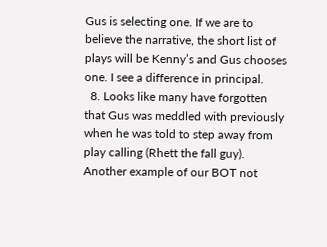Gus is selecting one. If we are to believe the narrative, the short list of plays will be Kenny’s and Gus chooses one. I see a difference in principal.
  8. Looks like many have forgotten that Gus was meddled with previously when he was told to step away from play calling (Rhett the fall guy). Another example of our BOT not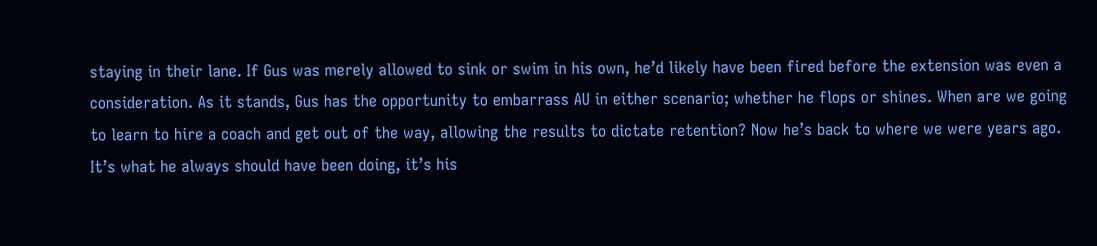staying in their lane. If Gus was merely allowed to sink or swim in his own, he’d likely have been fired before the extension was even a consideration. As it stands, Gus has the opportunity to embarrass AU in either scenario; whether he flops or shines. When are we going to learn to hire a coach and get out of the way, allowing the results to dictate retention? Now he’s back to where we were years ago. It’s what he always should have been doing, it’s his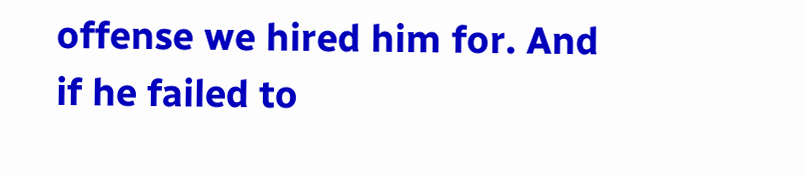offense we hired him for. And if he failed to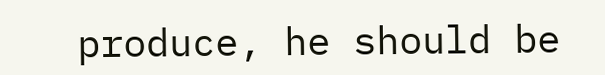produce, he should be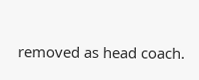removed as head coach.